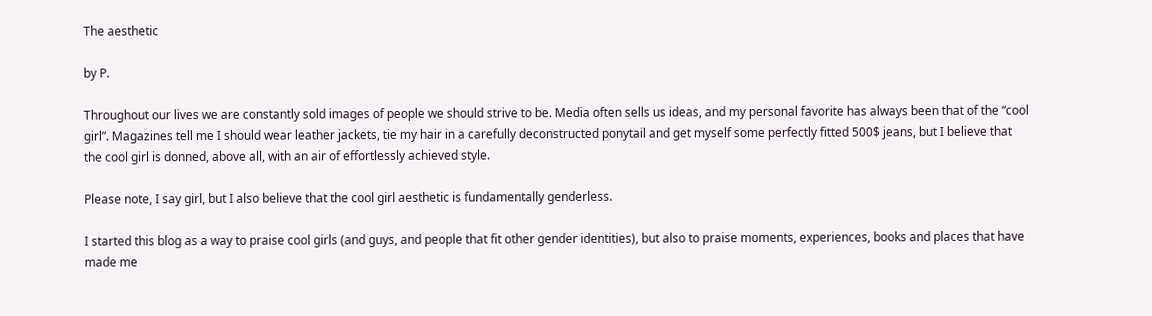The aesthetic

by P.

Throughout our lives we are constantly sold images of people we should strive to be. Media often sells us ideas, and my personal favorite has always been that of the “cool girl”. Magazines tell me I should wear leather jackets, tie my hair in a carefully deconstructed ponytail and get myself some perfectly fitted 500$ jeans, but I believe that the cool girl is donned, above all, with an air of effortlessly achieved style.

Please note, I say girl, but I also believe that the cool girl aesthetic is fundamentally genderless.

I started this blog as a way to praise cool girls (and guys, and people that fit other gender identities), but also to praise moments, experiences, books and places that have made me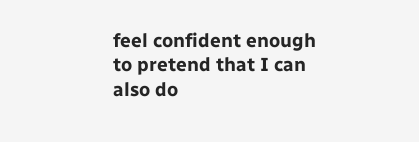feel confident enough to pretend that I can also do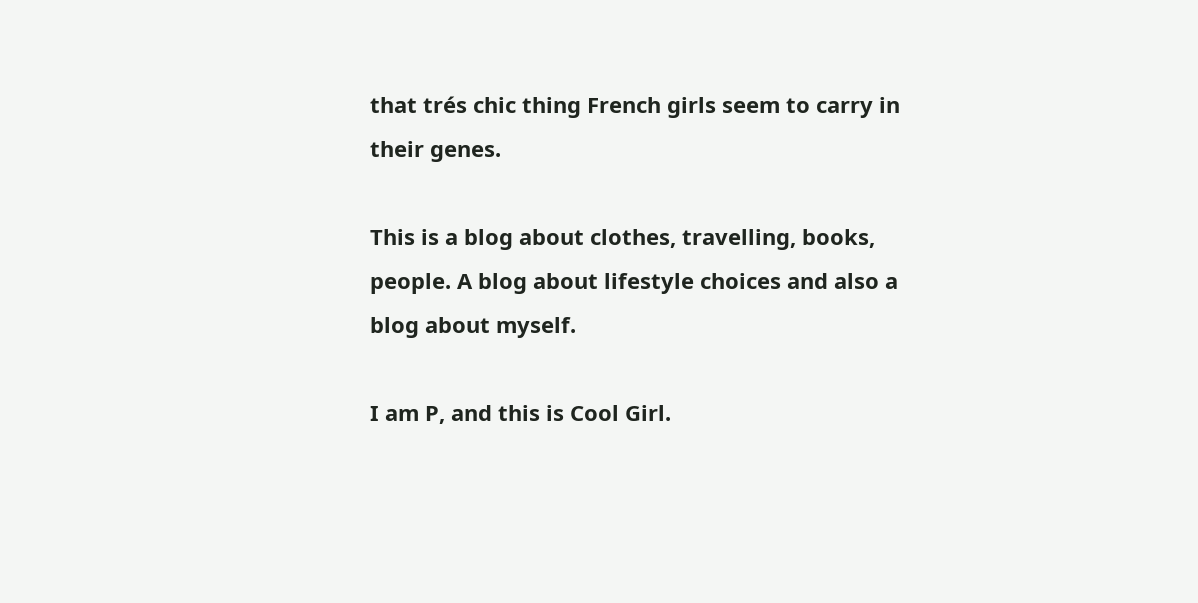that trés chic thing French girls seem to carry in their genes.

This is a blog about clothes, travelling, books, people. A blog about lifestyle choices and also a blog about myself.

I am P, and this is Cool Girl.